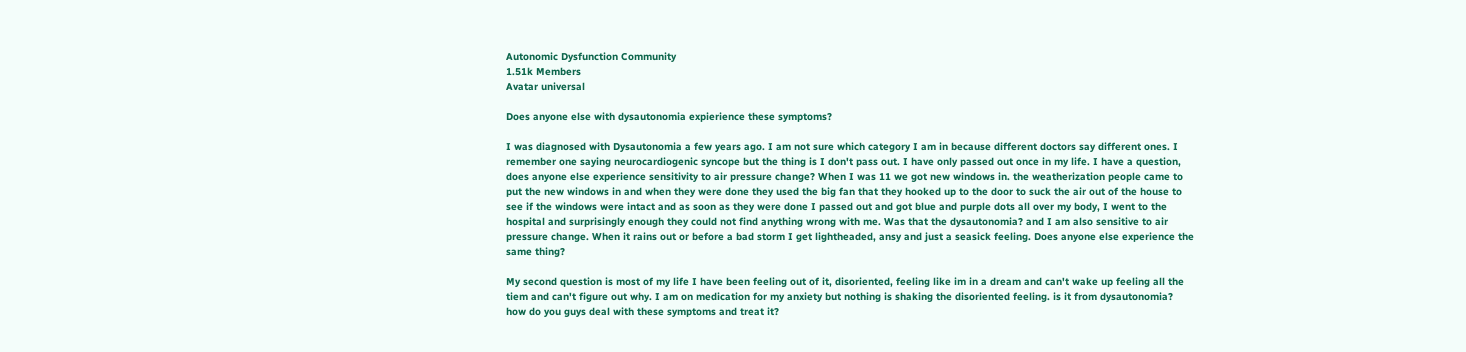Autonomic Dysfunction Community
1.51k Members
Avatar universal

Does anyone else with dysautonomia expierience these symptoms?

I was diagnosed with Dysautonomia a few years ago. I am not sure which category I am in because different doctors say different ones. I remember one saying neurocardiogenic syncope but the thing is I don't pass out. I have only passed out once in my life. I have a question, does anyone else experience sensitivity to air pressure change? When I was 11 we got new windows in. the weatherization people came to put the new windows in and when they were done they used the big fan that they hooked up to the door to suck the air out of the house to see if the windows were intact and as soon as they were done I passed out and got blue and purple dots all over my body, I went to the hospital and surprisingly enough they could not find anything wrong with me. Was that the dysautonomia? and I am also sensitive to air pressure change. When it rains out or before a bad storm I get lightheaded, ansy and just a seasick feeling. Does anyone else experience the same thing?

My second question is most of my life I have been feeling out of it, disoriented, feeling like im in a dream and can't wake up feeling all the tiem and can't figure out why. I am on medication for my anxiety but nothing is shaking the disoriented feeling. is it from dysautonomia? how do you guys deal with these symptoms and treat it?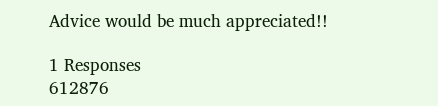Advice would be much appreciated!!

1 Responses
612876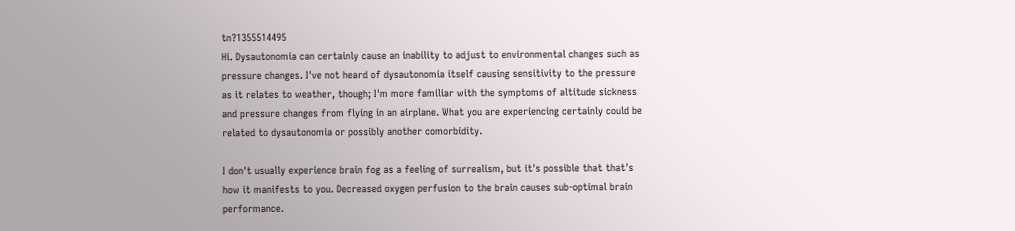tn?1355514495
Hi. Dysautonomia can certainly cause an inability to adjust to environmental changes such as pressure changes. I've not heard of dysautonomia itself causing sensitivity to the pressure as it relates to weather, though; I'm more familiar with the symptoms of altitude sickness and pressure changes from flying in an airplane. What you are experiencing certainly could be related to dysautonomia or possibly another comorbidity.

I don't usually experience brain fog as a feeling of surrealism, but it's possible that that's how it manifests to you. Decreased oxygen perfusion to the brain causes sub-optimal brain performance.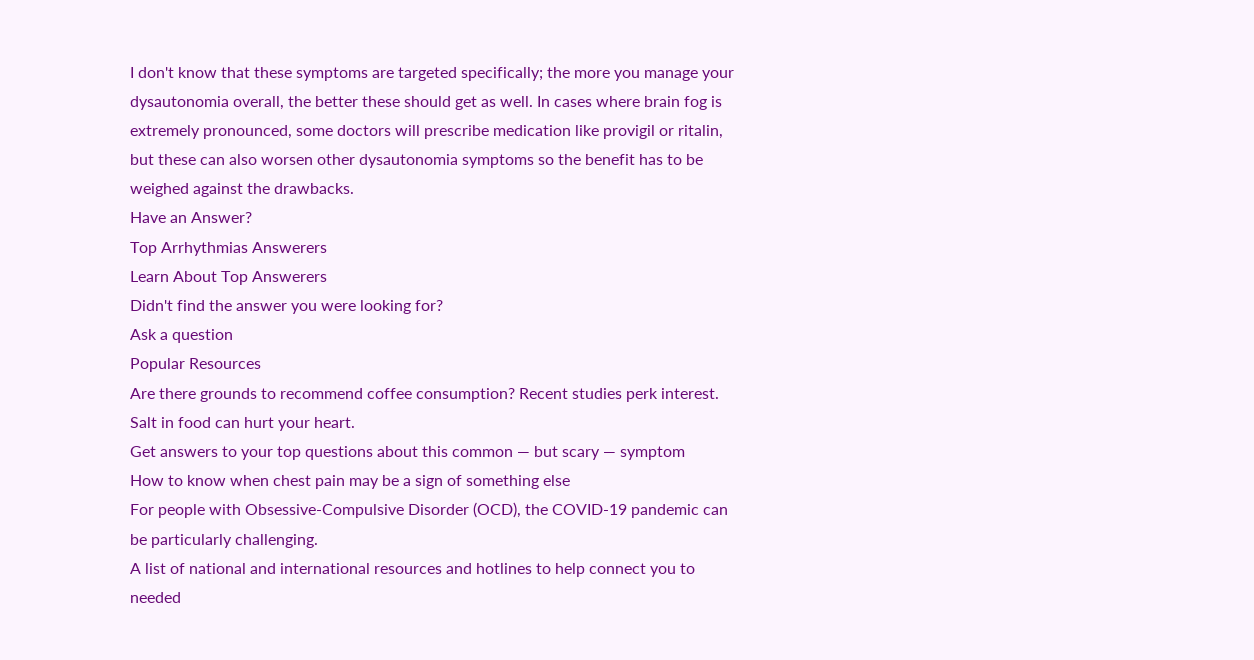I don't know that these symptoms are targeted specifically; the more you manage your dysautonomia overall, the better these should get as well. In cases where brain fog is extremely pronounced, some doctors will prescribe medication like provigil or ritalin, but these can also worsen other dysautonomia symptoms so the benefit has to be weighed against the drawbacks.
Have an Answer?
Top Arrhythmias Answerers
Learn About Top Answerers
Didn't find the answer you were looking for?
Ask a question
Popular Resources
Are there grounds to recommend coffee consumption? Recent studies perk interest.
Salt in food can hurt your heart.
Get answers to your top questions about this common — but scary — symptom
How to know when chest pain may be a sign of something else
For people with Obsessive-Compulsive Disorder (OCD), the COVID-19 pandemic can be particularly challenging.
A list of national and international resources and hotlines to help connect you to needed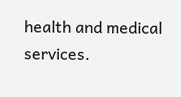health and medical services.